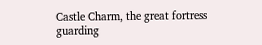Castle Charm, the great fortress guarding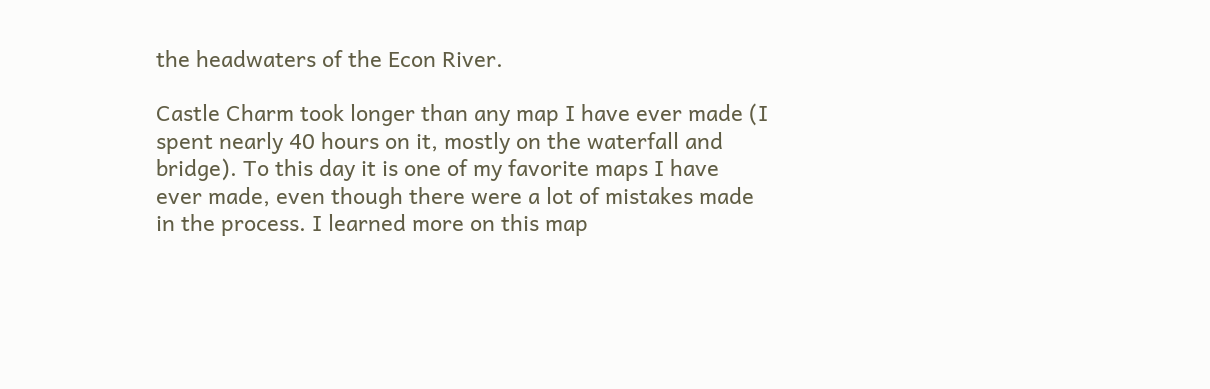the headwaters of the Econ River.

Castle Charm took longer than any map I have ever made (I spent nearly 40 hours on it, mostly on the waterfall and bridge). To this day it is one of my favorite maps I have ever made, even though there were a lot of mistakes made in the process. I learned more on this map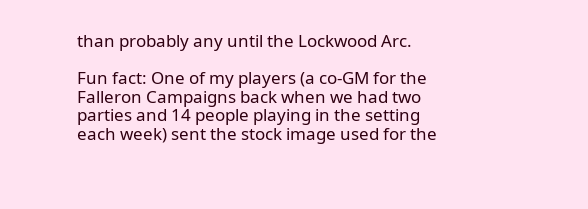than probably any until the Lockwood Arc.

Fun fact: One of my players (a co-GM for the Falleron Campaigns back when we had two parties and 14 people playing in the setting each week) sent the stock image used for the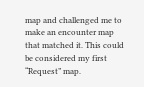map and challenged me to make an encounter map that matched it. This could be considered my first “Request” map.